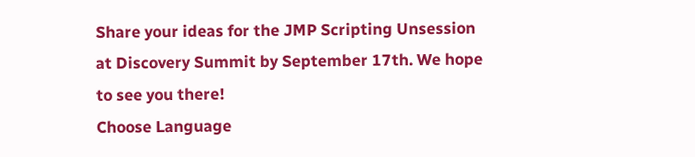Share your ideas for the JMP Scripting Unsession at Discovery Summit by September 17th. We hope to see you there!
Choose Language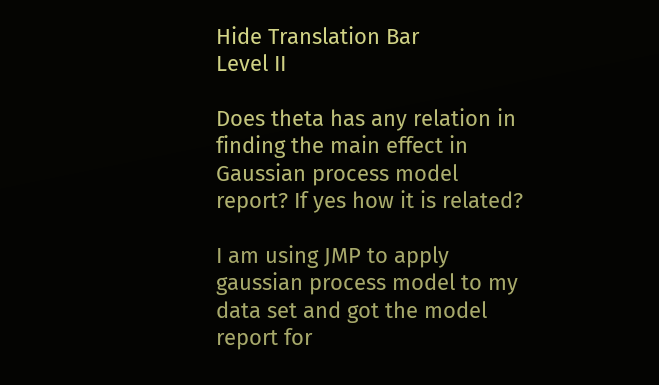Hide Translation Bar
Level II

Does theta has any relation in finding the main effect in Gaussian process model report? If yes how it is related?

I am using JMP to apply gaussian process model to my data set and got the model report for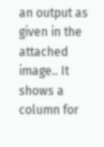an output as given in the attached image.. It shows a column for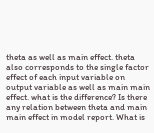theta as well as main effect. theta also corresponds to the single factor effect of each input variable on output variable as well as main main effect. what is the difference? Is there any relation between theta and main main effect in model report. What is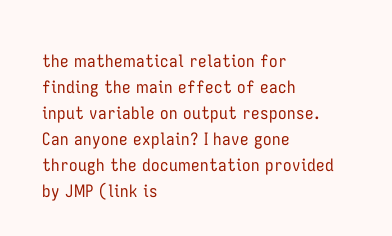the mathematical relation for finding the main effect of each input variable on output response. Can anyone explain? I have gone through the documentation provided by JMP (link is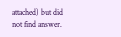attached) but did not find answer.